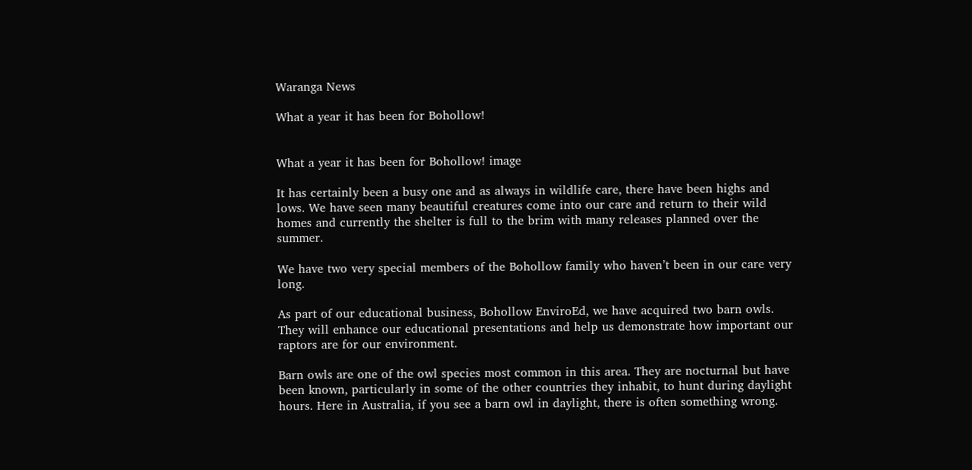Waranga News

What a year it has been for Bohollow!


What a year it has been for Bohollow! image

It has certainly been a busy one and as always in wildlife care, there have been highs and lows. We have seen many beautiful creatures come into our care and return to their wild homes and currently the shelter is full to the brim with many releases planned over the summer.

We have two very special members of the Bohollow family who haven’t been in our care very long.

As part of our educational business, Bohollow EnviroEd, we have acquired two barn owls. They will enhance our educational presentations and help us demonstrate how important our raptors are for our environment.

Barn owls are one of the owl species most common in this area. They are nocturnal but have been known, particularly in some of the other countries they inhabit, to hunt during daylight hours. Here in Australia, if you see a barn owl in daylight, there is often something wrong.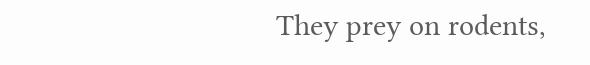They prey on rodents,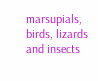marsupials, birds, lizards and insects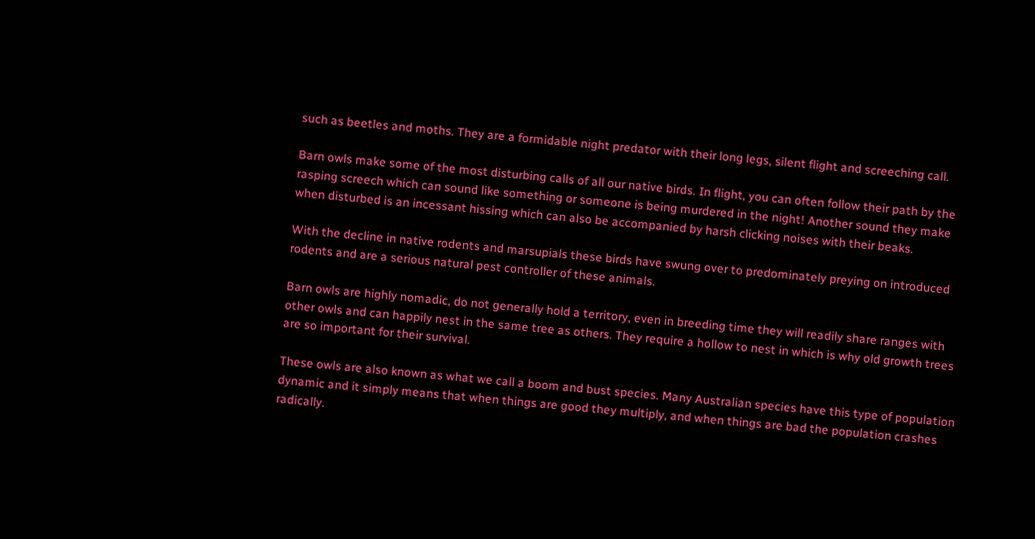such as beetles and moths. They are a formidable night predator with their long legs, silent flight and screeching call.

Barn owls make some of the most disturbing calls of all our native birds. In flight, you can often follow their path by the rasping screech which can sound like something or someone is being murdered in the night! Another sound they make when disturbed is an incessant hissing which can also be accompanied by harsh clicking noises with their beaks.

With the decline in native rodents and marsupials these birds have swung over to predominately preying on introduced rodents and are a serious natural pest controller of these animals.

Barn owls are highly nomadic, do not generally hold a territory, even in breeding time they will readily share ranges with other owls and can happily nest in the same tree as others. They require a hollow to nest in which is why old growth trees are so important for their survival.

These owls are also known as what we call a boom and bust species. Many Australian species have this type of population dynamic and it simply means that when things are good they multiply, and when things are bad the population crashes radically.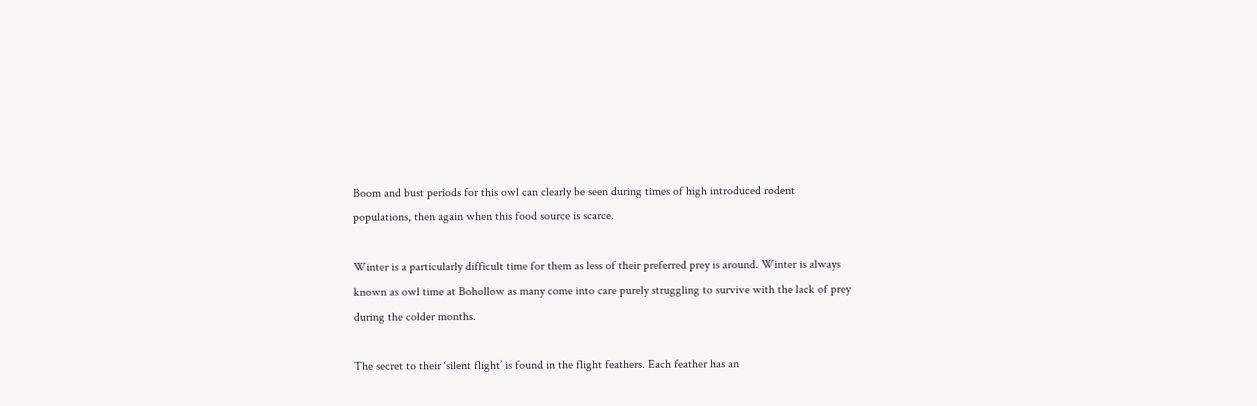Boom and bust periods for this owl can clearly be seen during times of high introduced rodent populations, then again when this food source is scarce.

Winter is a particularly difficult time for them as less of their preferred prey is around. Winter is always known as owl time at Bohollow as many come into care purely struggling to survive with the lack of prey during the colder months.

The secret to their ‘silent flight’ is found in the flight feathers. Each feather has an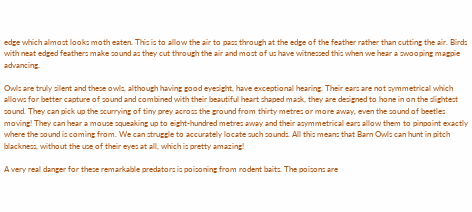edge which almost looks moth eaten. This is to allow the air to pass through at the edge of the feather rather than cutting the air. Birds with neat edged feathers make sound as they cut through the air and most of us have witnessed this when we hear a swooping magpie advancing.

Owls are truly silent and these owls, although having good eyesight, have exceptional hearing. Their ears are not symmetrical which allows for better capture of sound and combined with their beautiful heart shaped mask, they are designed to hone in on the slightest sound. They can pick up the scurrying of tiny prey across the ground from thirty metres or more away, even the sound of beetles moving! They can hear a mouse squeaking up to eight-hundred metres away and their asymmetrical ears allow them to pinpoint exactly where the sound is coming from. We can struggle to accurately locate such sounds. All this means that Barn Owls can hunt in pitch blackness, without the use of their eyes at all, which is pretty amazing!

A very real danger for these remarkable predators is poisoning from rodent baits. The poisons are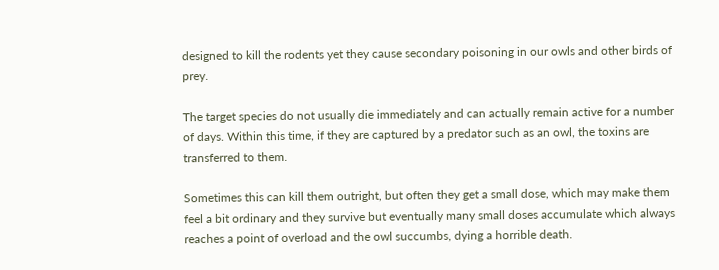designed to kill the rodents yet they cause secondary poisoning in our owls and other birds of prey.

The target species do not usually die immediately and can actually remain active for a number of days. Within this time, if they are captured by a predator such as an owl, the toxins are transferred to them.

Sometimes this can kill them outright, but often they get a small dose, which may make them feel a bit ordinary and they survive but eventually many small doses accumulate which always reaches a point of overload and the owl succumbs, dying a horrible death.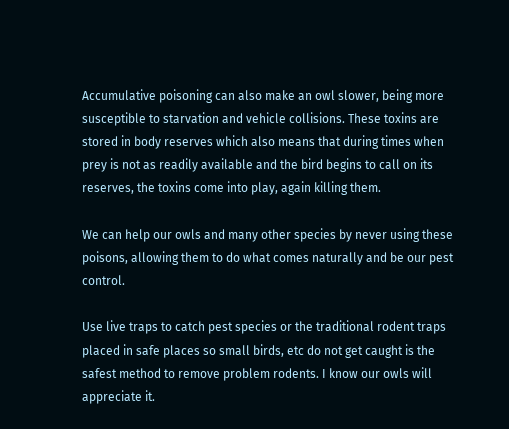Accumulative poisoning can also make an owl slower, being more susceptible to starvation and vehicle collisions. These toxins are stored in body reserves which also means that during times when prey is not as readily available and the bird begins to call on its reserves, the toxins come into play, again killing them.

We can help our owls and many other species by never using these poisons, allowing them to do what comes naturally and be our pest control.

Use live traps to catch pest species or the traditional rodent traps placed in safe places so small birds, etc do not get caught is the safest method to remove problem rodents. I know our owls will appreciate it.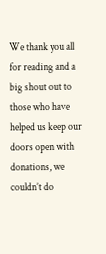We thank you all for reading and a big shout out to those who have helped us keep our doors open with donations, we couldn’t do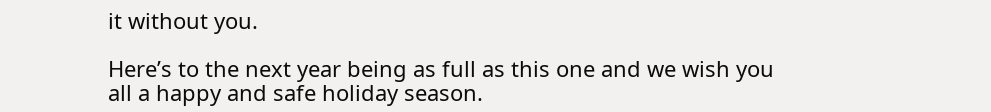it without you.

Here’s to the next year being as full as this one and we wish you all a happy and safe holiday season.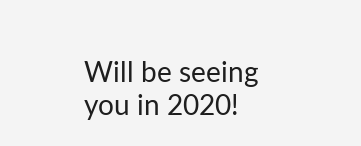Will be seeing you in 2020!